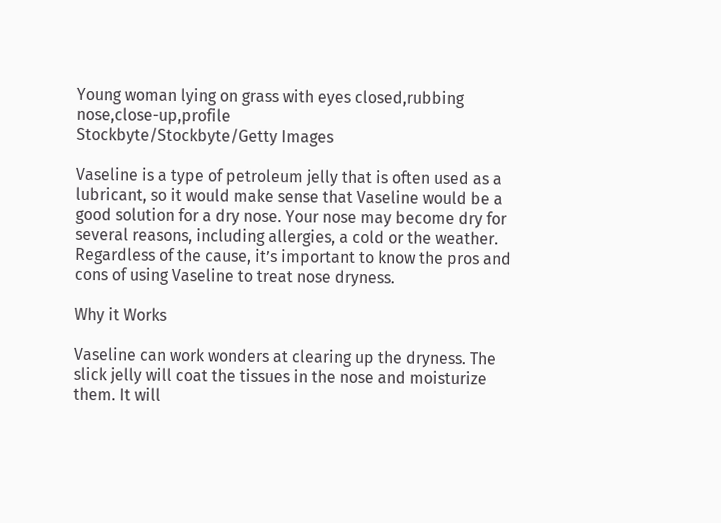Young woman lying on grass with eyes closed,rubbing nose,close-up,profile
Stockbyte/Stockbyte/Getty Images

Vaseline is a type of petroleum jelly that is often used as a lubricant, so it would make sense that Vaseline would be a good solution for a dry nose. Your nose may become dry for several reasons, including allergies, a cold or the weather. Regardless of the cause, it’s important to know the pros and cons of using Vaseline to treat nose dryness.

Why it Works

Vaseline can work wonders at clearing up the dryness. The slick jelly will coat the tissues in the nose and moisturize them. It will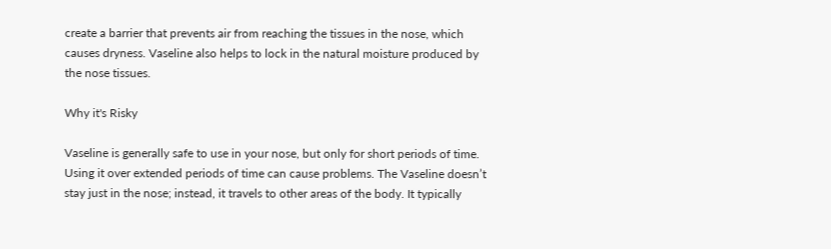create a barrier that prevents air from reaching the tissues in the nose, which causes dryness. Vaseline also helps to lock in the natural moisture produced by the nose tissues.

Why it's Risky

Vaseline is generally safe to use in your nose, but only for short periods of time. Using it over extended periods of time can cause problems. The Vaseline doesn’t stay just in the nose; instead, it travels to other areas of the body. It typically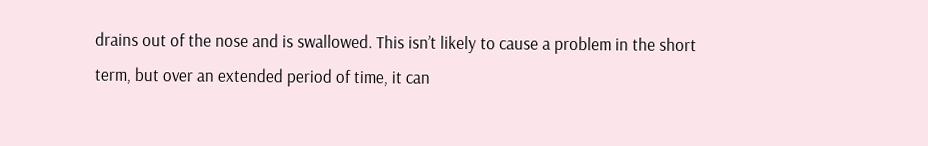drains out of the nose and is swallowed. This isn’t likely to cause a problem in the short term, but over an extended period of time, it can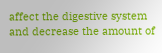affect the digestive system and decrease the amount of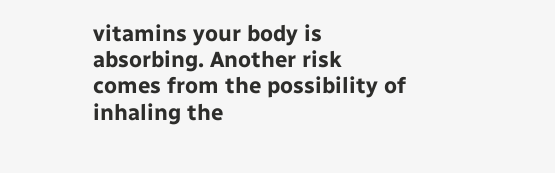vitamins your body is absorbing. Another risk comes from the possibility of inhaling the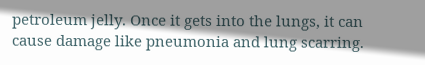petroleum jelly. Once it gets into the lungs, it can cause damage like pneumonia and lung scarring.